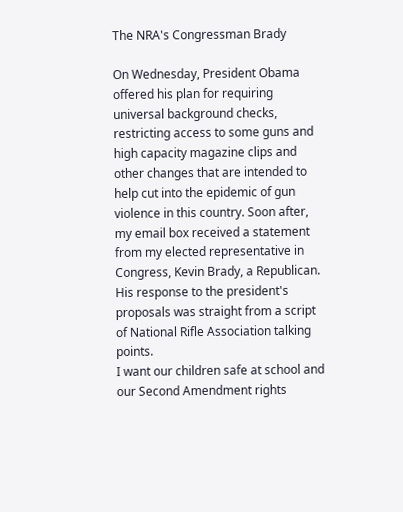The NRA's Congressman Brady

On Wednesday, President Obama offered his plan for requiring universal background checks, restricting access to some guns and high capacity magazine clips and other changes that are intended to help cut into the epidemic of gun violence in this country. Soon after, my email box received a statement from my elected representative in Congress, Kevin Brady, a Republican. His response to the president's proposals was straight from a script of National Rifle Association talking points.
I want our children safe at school and our Second Amendment rights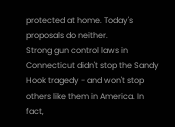protected at home. Today's proposals do neither.
Strong gun control laws in Connecticut didn't stop the Sandy Hook tragedy - and won't stop others like them in America. In fact,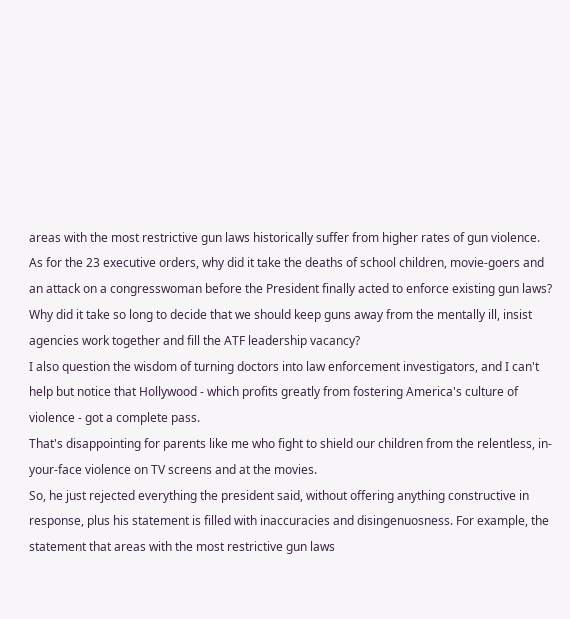areas with the most restrictive gun laws historically suffer from higher rates of gun violence.
As for the 23 executive orders, why did it take the deaths of school children, movie-goers and an attack on a congresswoman before the President finally acted to enforce existing gun laws?
Why did it take so long to decide that we should keep guns away from the mentally ill, insist agencies work together and fill the ATF leadership vacancy?
I also question the wisdom of turning doctors into law enforcement investigators, and I can't help but notice that Hollywood - which profits greatly from fostering America's culture of violence - got a complete pass.
That's disappointing for parents like me who fight to shield our children from the relentless, in-your-face violence on TV screens and at the movies.
So, he just rejected everything the president said, without offering anything constructive in response, plus his statement is filled with inaccuracies and disingenuosness. For example, the statement that areas with the most restrictive gun laws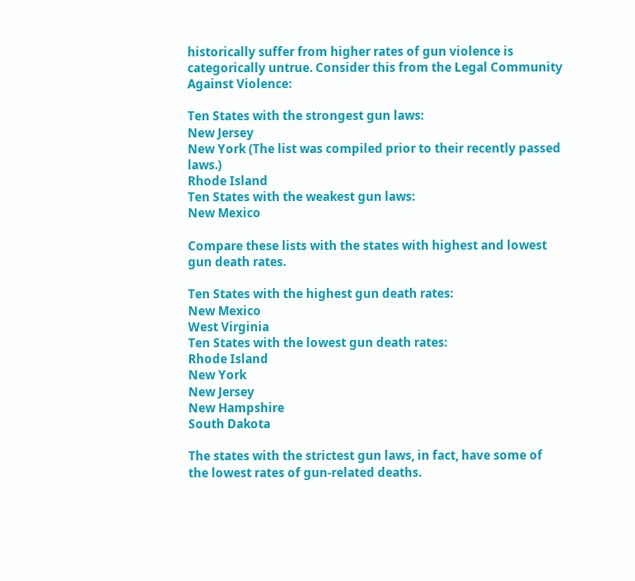historically suffer from higher rates of gun violence is categorically untrue. Consider this from the Legal Community Against Violence:

Ten States with the strongest gun laws:
New Jersey
New York (The list was compiled prior to their recently passed laws.)
Rhode Island
Ten States with the weakest gun laws:
New Mexico

Compare these lists with the states with highest and lowest gun death rates.

Ten States with the highest gun death rates:
New Mexico
West Virginia
Ten States with the lowest gun death rates:
Rhode Island
New York
New Jersey
New Hampshire
South Dakota

The states with the strictest gun laws, in fact, have some of the lowest rates of gun-related deaths.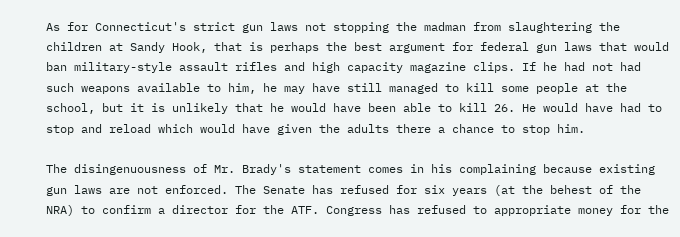As for Connecticut's strict gun laws not stopping the madman from slaughtering the children at Sandy Hook, that is perhaps the best argument for federal gun laws that would ban military-style assault rifles and high capacity magazine clips. If he had not had such weapons available to him, he may have still managed to kill some people at the school, but it is unlikely that he would have been able to kill 26. He would have had to stop and reload which would have given the adults there a chance to stop him.

The disingenuousness of Mr. Brady's statement comes in his complaining because existing gun laws are not enforced. The Senate has refused for six years (at the behest of the NRA) to confirm a director for the ATF. Congress has refused to appropriate money for the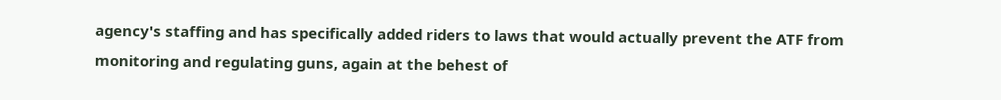agency's staffing and has specifically added riders to laws that would actually prevent the ATF from monitoring and regulating guns, again at the behest of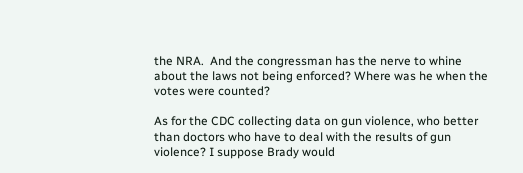the NRA.  And the congressman has the nerve to whine about the laws not being enforced? Where was he when the votes were counted?

As for the CDC collecting data on gun violence, who better than doctors who have to deal with the results of gun violence? I suppose Brady would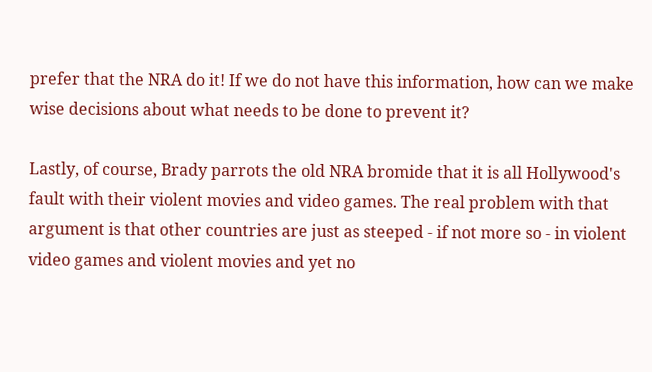prefer that the NRA do it! If we do not have this information, how can we make wise decisions about what needs to be done to prevent it?

Lastly, of course, Brady parrots the old NRA bromide that it is all Hollywood's fault with their violent movies and video games. The real problem with that argument is that other countries are just as steeped - if not more so - in violent video games and violent movies and yet no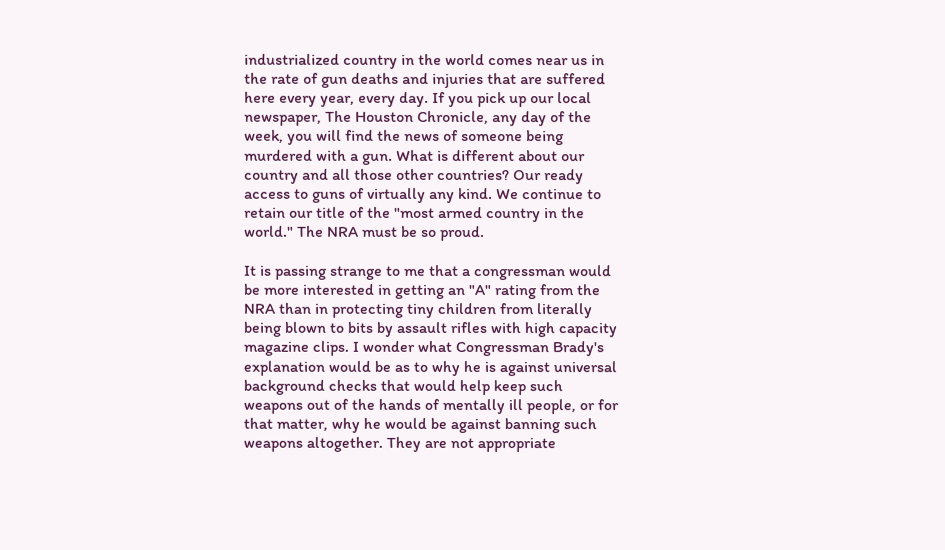industrialized country in the world comes near us in the rate of gun deaths and injuries that are suffered here every year, every day. If you pick up our local newspaper, The Houston Chronicle, any day of the week, you will find the news of someone being murdered with a gun. What is different about our country and all those other countries? Our ready access to guns of virtually any kind. We continue to retain our title of the "most armed country in the world." The NRA must be so proud.

It is passing strange to me that a congressman would be more interested in getting an "A" rating from the NRA than in protecting tiny children from literally being blown to bits by assault rifles with high capacity magazine clips. I wonder what Congressman Brady's explanation would be as to why he is against universal background checks that would help keep such weapons out of the hands of mentally ill people, or for that matter, why he would be against banning such weapons altogether. They are not appropriate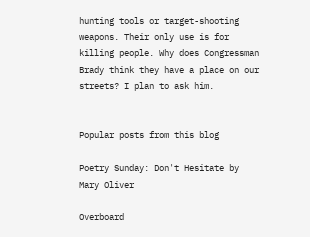hunting tools or target-shooting weapons. Their only use is for killing people. Why does Congressman Brady think they have a place on our streets? I plan to ask him.


Popular posts from this blog

Poetry Sunday: Don't Hesitate by Mary Oliver

Overboard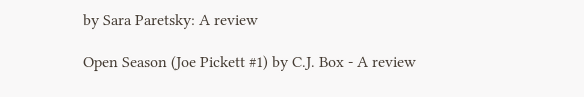by Sara Paretsky: A review

Open Season (Joe Pickett #1) by C.J. Box - A review